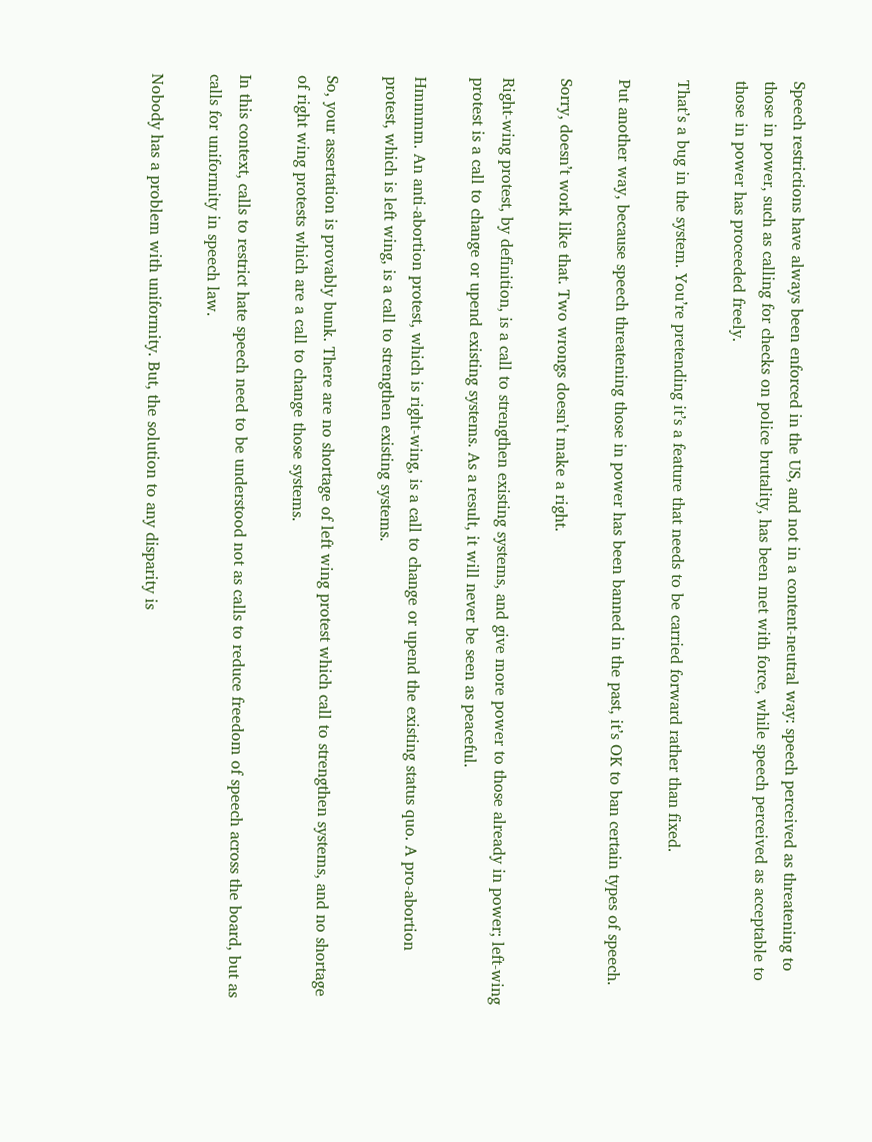Speech restrictions have always been enforced in the US, and not in a content-neutral way: speech perceived as threatening to those in power, such as calling for checks on police brutality, has been met with force, while speech perceived as acceptable to those in power has proceeded freely.

That’s a bug in the system. You’re pretending it’s a feature that needs to be carried forward rather than fixed.

Put another way, because speech threatening those in power has been banned in the past, it’s OK to ban certain types of speech.

Sorry, doesn’t work like that. Two wrongs doesn’t make a right.

Right-wing protest, by definition, is a call to strengthen existing systems, and give more power to those already in power; left-wing protest is a call to change or upend existing systems. As a result, it will never be seen as peaceful.

Hmmmm. An anti-abortion protest, which is right-wing, is a call to change or upend the existing status quo. A pro-abortion protest, which is left wing, is a call to strengthen existing systems.

So, your assertation is provably bunk. There are no shortage of left wing protest which call to strengthen systems, and no shortage of right wing protests which are a call to change those systems.

In this context, calls to restrict hate speech need to be understood not as calls to reduce freedom of speech across the board, but as calls for uniformity in speech law.

Nobody has a problem with uniformity. But, the solution to any disparity is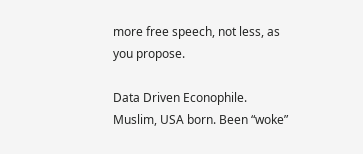more free speech, not less, as you propose.

Data Driven Econophile. Muslim, USA born. Been “woke”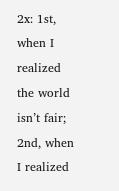2x: 1st, when I realized the world isn’t fair; 2nd, when I realized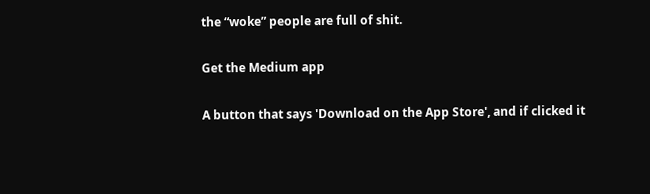the “woke” people are full of shit.

Get the Medium app

A button that says 'Download on the App Store', and if clicked it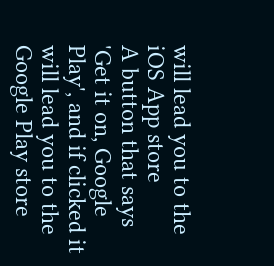will lead you to the iOS App store
A button that says 'Get it on, Google Play', and if clicked it will lead you to the Google Play store